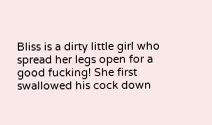Bliss is a dirty little girl who spread her legs open for a good fucking! She first swallowed his cock down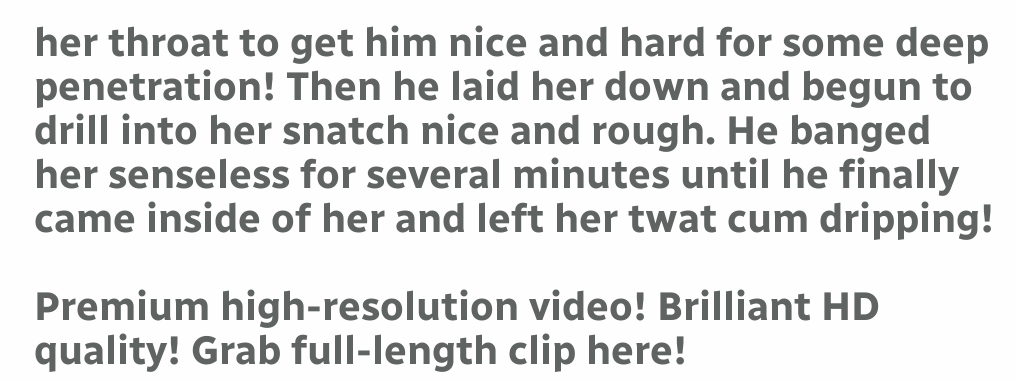her throat to get him nice and hard for some deep penetration! Then he laid her down and begun to drill into her snatch nice and rough. He banged her senseless for several minutes until he finally came inside of her and left her twat cum dripping!

Premium high-resolution video! Brilliant HD quality! Grab full-length clip here!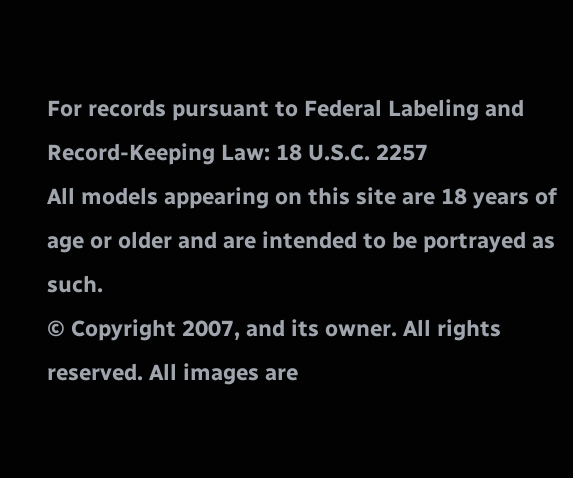For records pursuant to Federal Labeling and Record-Keeping Law: 18 U.S.C. 2257
All models appearing on this site are 18 years of age or older and are intended to be portrayed as such.
© Copyright 2007, and its owner. All rights reserved. All images are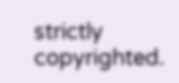strictly copyrighted.